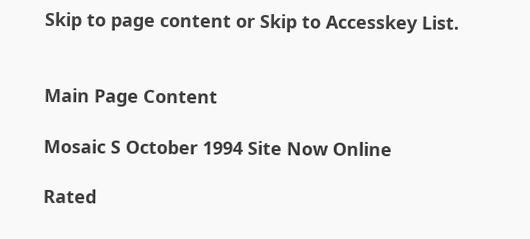Skip to page content or Skip to Accesskey List.


Main Page Content

Mosaic S October 1994 Site Now Online

Rated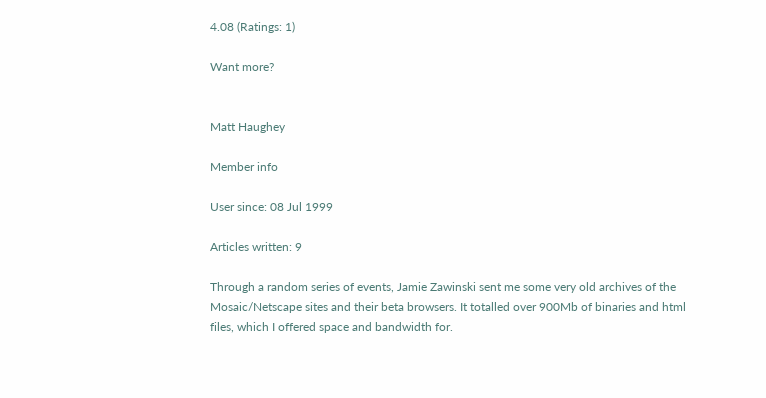4.08 (Ratings: 1)

Want more?


Matt Haughey

Member info

User since: 08 Jul 1999

Articles written: 9

Through a random series of events, Jamie Zawinski sent me some very old archives of the Mosaic/Netscape sites and their beta browsers. It totalled over 900Mb of binaries and html files, which I offered space and bandwidth for.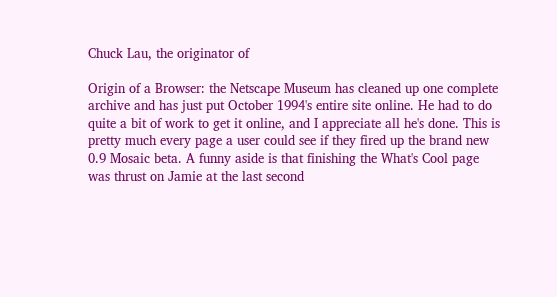Chuck Lau, the originator of

Origin of a Browser: the Netscape Museum has cleaned up one complete archive and has just put October 1994's entire site online. He had to do quite a bit of work to get it online, and I appreciate all he's done. This is pretty much every page a user could see if they fired up the brand new 0.9 Mosaic beta. A funny aside is that finishing the What's Cool page was thrust on Jamie at the last second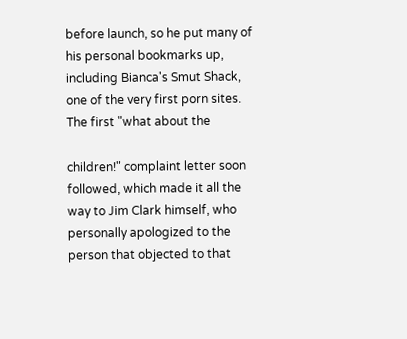before launch, so he put many of his personal bookmarks up, including Bianca's Smut Shack, one of the very first porn sites. The first "what about the

children!" complaint letter soon followed, which made it all the way to Jim Clark himself, who personally apologized to the person that objected to that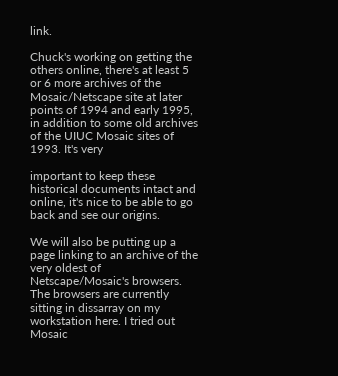link.

Chuck's working on getting the others online, there's at least 5 or 6 more archives of the Mosaic/Netscape site at later points of 1994 and early 1995, in addition to some old archives of the UIUC Mosaic sites of 1993. It's very

important to keep these historical documents intact and online, it's nice to be able to go back and see our origins.

We will also be putting up a page linking to an archive of the very oldest of Netscape/Mosaic's browsers. The browsers are currently sitting in dissarray on my workstation here. I tried out Mosaic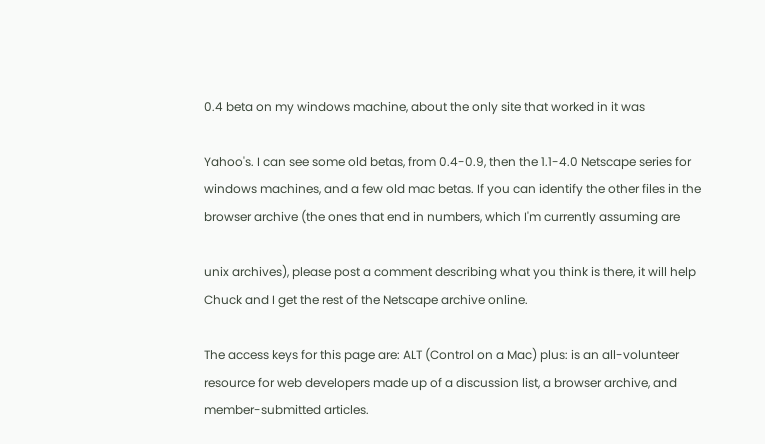0.4 beta on my windows machine, about the only site that worked in it was

Yahoo's. I can see some old betas, from 0.4-0.9, then the 1.1-4.0 Netscape series for windows machines, and a few old mac betas. If you can identify the other files in the browser archive (the ones that end in numbers, which I'm currently assuming are

unix archives), please post a comment describing what you think is there, it will help Chuck and I get the rest of the Netscape archive online.

The access keys for this page are: ALT (Control on a Mac) plus: is an all-volunteer resource for web developers made up of a discussion list, a browser archive, and member-submitted articles.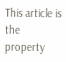This article is the property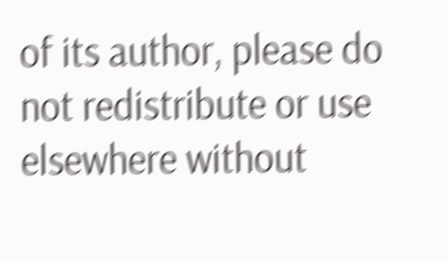of its author, please do not redistribute or use elsewhere without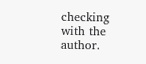checking with the author.